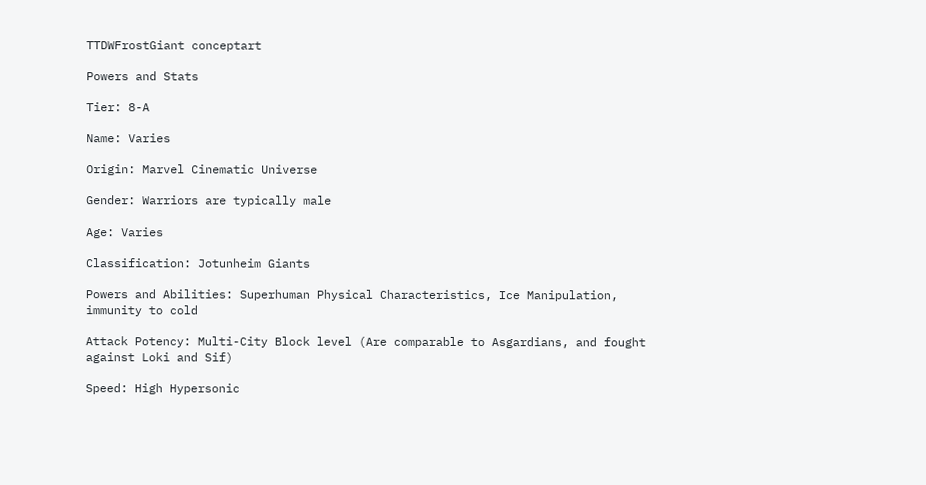TTDWFrostGiant conceptart

Powers and Stats

Tier: 8-A

Name: Varies

Origin: Marvel Cinematic Universe

Gender: Warriors are typically male

Age: Varies

Classification: Jotunheim Giants

Powers and Abilities: Superhuman Physical Characteristics, Ice Manipulation, immunity to cold

Attack Potency: Multi-City Block level (Are comparable to Asgardians, and fought against Loki and Sif)

Speed: High Hypersonic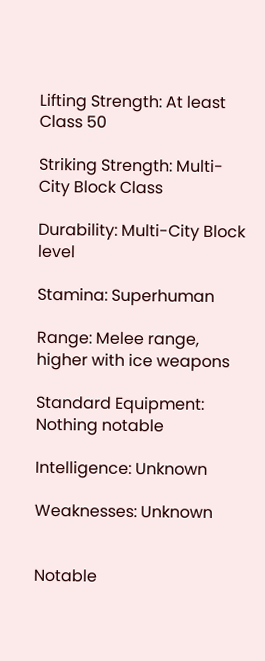Lifting Strength: At least Class 50

Striking Strength: Multi-City Block Class

Durability: Multi-City Block level

Stamina: Superhuman

Range: Melee range, higher with ice weapons

Standard Equipment: Nothing notable

Intelligence: Unknown

Weaknesses: Unknown


Notable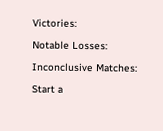Victories:

Notable Losses:

Inconclusive Matches:

Start a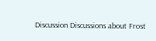Discussion Discussions about Frost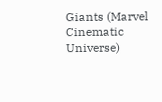Giants (Marvel Cinematic Universe)